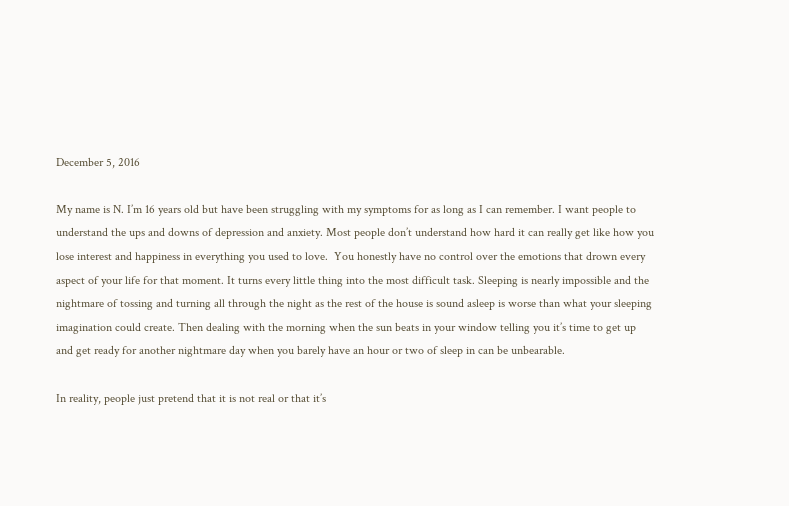December 5, 2016

My name is N. I’m 16 years old but have been struggling with my symptoms for as long as I can remember. I want people to understand the ups and downs of depression and anxiety. Most people don’t understand how hard it can really get like how you lose interest and happiness in everything you used to love.  You honestly have no control over the emotions that drown every aspect of your life for that moment. It turns every little thing into the most difficult task. Sleeping is nearly impossible and the nightmare of tossing and turning all through the night as the rest of the house is sound asleep is worse than what your sleeping imagination could create. Then dealing with the morning when the sun beats in your window telling you it’s time to get up and get ready for another nightmare day when you barely have an hour or two of sleep in can be unbearable.

In reality, people just pretend that it is not real or that it’s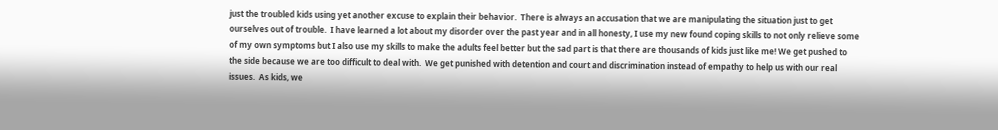just the troubled kids using yet another excuse to explain their behavior.  There is always an accusation that we are manipulating the situation just to get ourselves out of trouble.  I have learned a lot about my disorder over the past year and in all honesty, I use my new found coping skills to not only relieve some of my own symptoms but I also use my skills to make the adults feel better but the sad part is that there are thousands of kids just like me! We get pushed to the side because we are too difficult to deal with.  We get punished with detention and court and discrimination instead of empathy to help us with our real issues.  As kids, we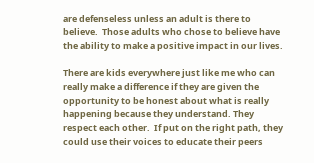are defenseless unless an adult is there to believe.  Those adults who chose to believe have the ability to make a positive impact in our lives.

There are kids everywhere just like me who can really make a difference if they are given the opportunity to be honest about what is really happening because they understand. They respect each other.  If put on the right path, they could use their voices to educate their peers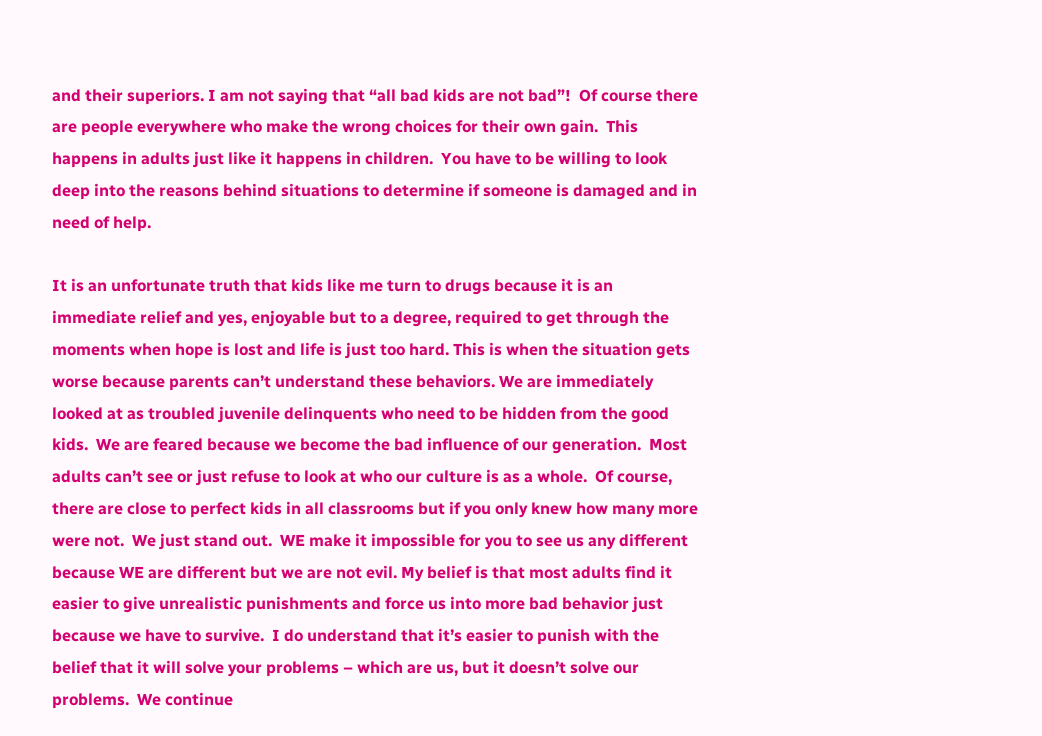and their superiors. I am not saying that “all bad kids are not bad”!  Of course there are people everywhere who make the wrong choices for their own gain.  This happens in adults just like it happens in children.  You have to be willing to look deep into the reasons behind situations to determine if someone is damaged and in need of help.

It is an unfortunate truth that kids like me turn to drugs because it is an immediate relief and yes, enjoyable but to a degree, required to get through the moments when hope is lost and life is just too hard. This is when the situation gets worse because parents can’t understand these behaviors. We are immediately looked at as troubled juvenile delinquents who need to be hidden from the good kids.  We are feared because we become the bad influence of our generation.  Most adults can’t see or just refuse to look at who our culture is as a whole.  Of course, there are close to perfect kids in all classrooms but if you only knew how many more were not.  We just stand out.  WE make it impossible for you to see us any different because WE are different but we are not evil. My belief is that most adults find it easier to give unrealistic punishments and force us into more bad behavior just because we have to survive.  I do understand that it’s easier to punish with the belief that it will solve your problems – which are us, but it doesn’t solve our problems.  We continue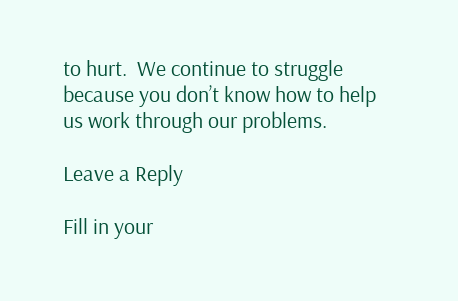to hurt.  We continue to struggle because you don’t know how to help us work through our problems.

Leave a Reply

Fill in your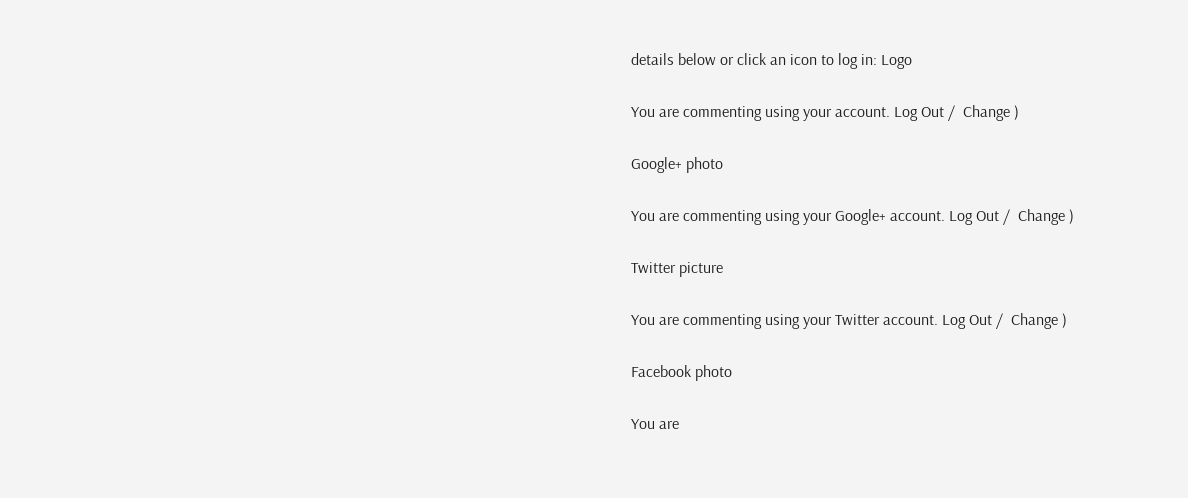details below or click an icon to log in: Logo

You are commenting using your account. Log Out /  Change )

Google+ photo

You are commenting using your Google+ account. Log Out /  Change )

Twitter picture

You are commenting using your Twitter account. Log Out /  Change )

Facebook photo

You are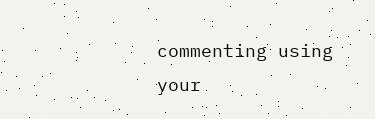commenting using your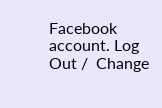Facebook account. Log Out /  Change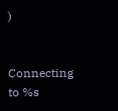)


Connecting to %s